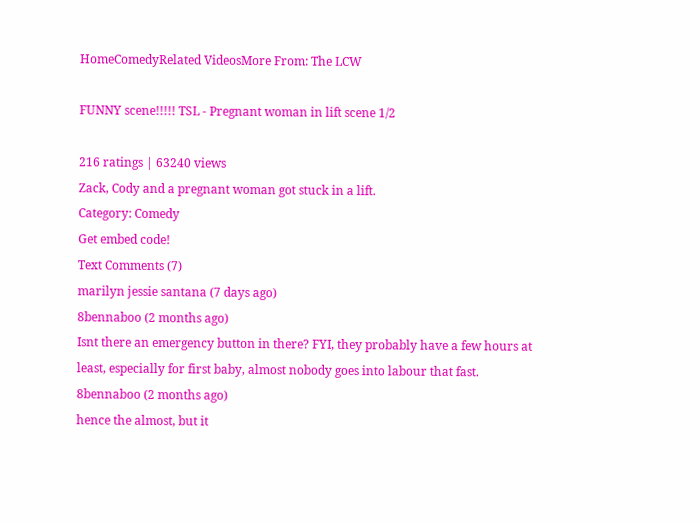HomeComedyRelated VideosMore From: The LCW

FUNNY scene!!!!! TSL - Pregnant woman in lift scene 1/2

216 ratings | 63240 views
Zack, Cody and a pregnant woman got stuck in a lift.
Category: Comedy
Get embed code!
Text Comments (7)
marilyn jessie santana (7 days ago)
8bennaboo (2 months ago)
Isnt there an emergency button in there? FYI, they probably have a few hours at least, especially for first baby, almost nobody goes into labour that fast.
8bennaboo (2 months ago)
hence the almost, but it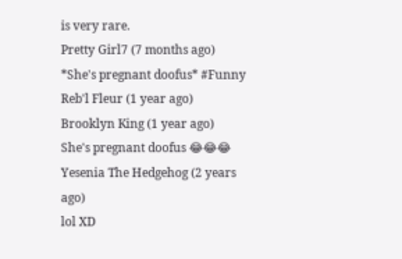is very rare.
Pretty Girl7 (7 months ago)
*She's pregnant doofus* #Funny
Reb'l Fleur (1 year ago)
Brooklyn King (1 year ago)
She's pregnant doofus 😂😂😂
Yesenia The Hedgehog (2 years ago)
lol XD